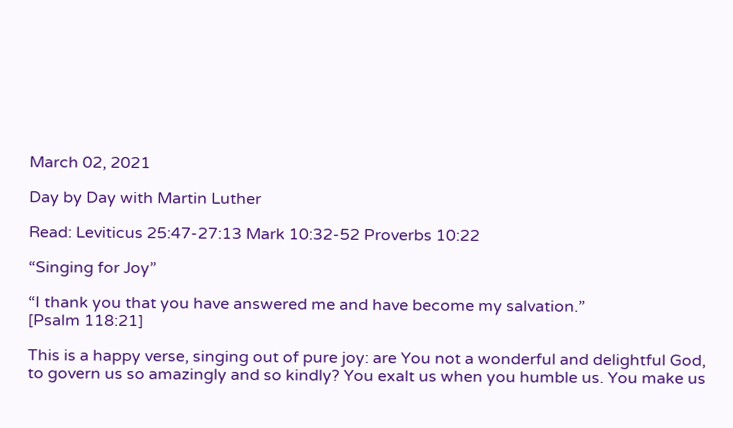March 02, 2021

Day by Day with Martin Luther

Read: Leviticus 25:47-27:13 Mark 10:32-52 Proverbs 10:22

“Singing for Joy”

“I thank you that you have answered me and have become my salvation.”
[Psalm 118:21]

This is a happy verse, singing out of pure joy: are You not a wonderful and delightful God, to govern us so amazingly and so kindly? You exalt us when you humble us. You make us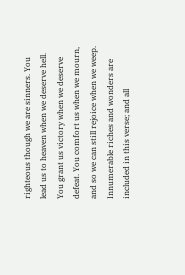righteous though we are sinners. You lead us to heaven when we deserve hell. You grant us victory when we deserve defeat. You comfort us when we mourn, and so we can still rejoice when we weep. Innumerable riches and wonders are included in this verse; and all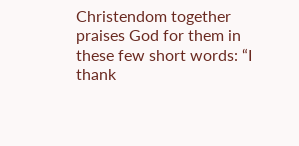Christendom together praises God for them in these few short words: “I thank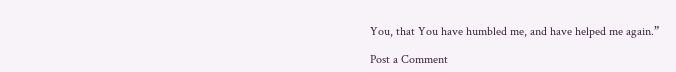You, that You have humbled me, and have helped me again.”

Post a Comment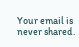Your email is never shared.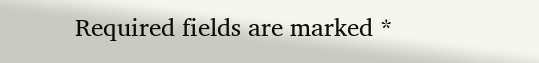Required fields are marked *